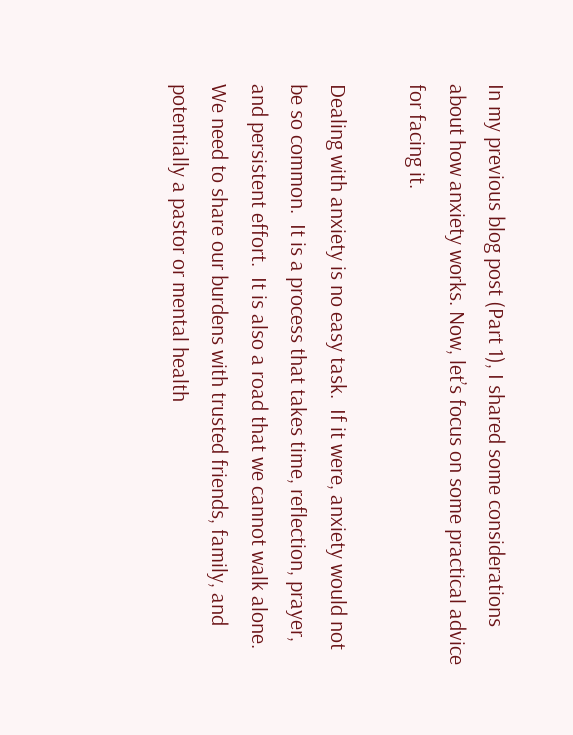In my previous blog post (Part 1), I shared some considerations about how anxiety works. Now, let’s focus on some practical advice for facing it.

Dealing with anxiety is no easy task.  If it were, anxiety would not be so common.  It is a process that takes time, reflection, prayer, and persistent effort.  It is also a road that we cannot walk alone. We need to share our burdens with trusted friends, family, and potentially a pastor or mental health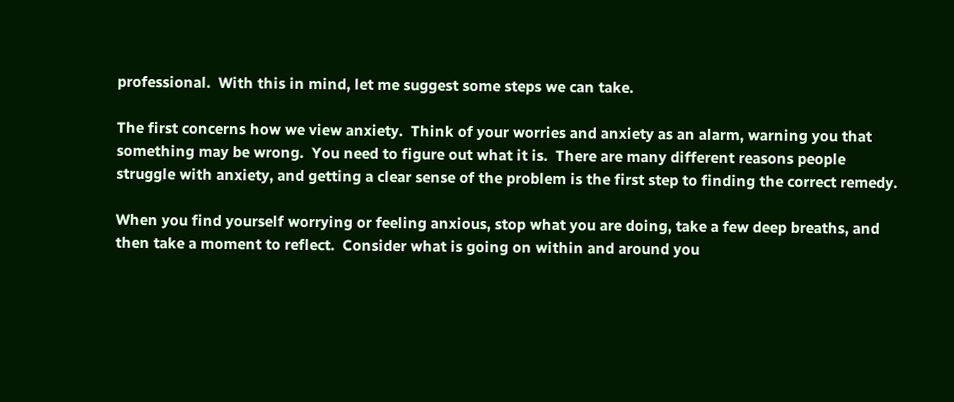professional.  With this in mind, let me suggest some steps we can take.

The first concerns how we view anxiety.  Think of your worries and anxiety as an alarm, warning you that something may be wrong.  You need to figure out what it is.  There are many different reasons people struggle with anxiety, and getting a clear sense of the problem is the first step to finding the correct remedy.

When you find yourself worrying or feeling anxious, stop what you are doing, take a few deep breaths, and then take a moment to reflect.  Consider what is going on within and around you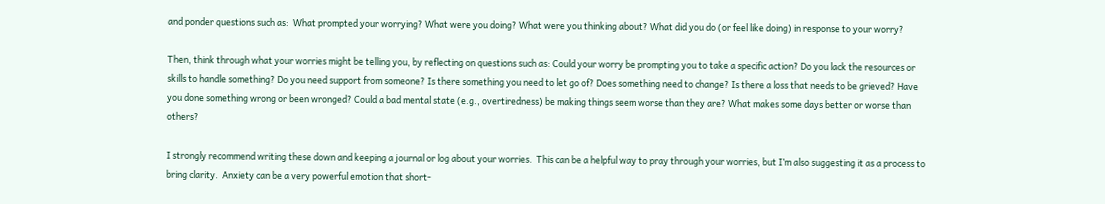and ponder questions such as:  What prompted your worrying? What were you doing? What were you thinking about? What did you do (or feel like doing) in response to your worry?

Then, think through what your worries might be telling you, by reflecting on questions such as: Could your worry be prompting you to take a specific action? Do you lack the resources or skills to handle something? Do you need support from someone? Is there something you need to let go of? Does something need to change? Is there a loss that needs to be grieved? Have you done something wrong or been wronged? Could a bad mental state (e.g., overtiredness) be making things seem worse than they are? What makes some days better or worse than others?

I strongly recommend writing these down and keeping a journal or log about your worries.  This can be a helpful way to pray through your worries, but I’m also suggesting it as a process to bring clarity.  Anxiety can be a very powerful emotion that short-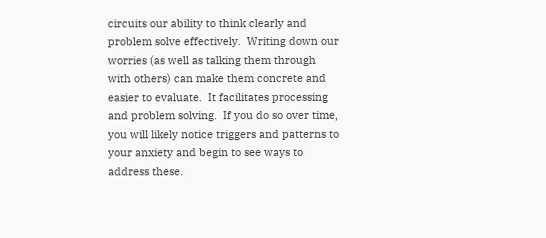circuits our ability to think clearly and problem solve effectively.  Writing down our worries (as well as talking them through with others) can make them concrete and easier to evaluate.  It facilitates processing and problem solving.  If you do so over time, you will likely notice triggers and patterns to your anxiety and begin to see ways to address these.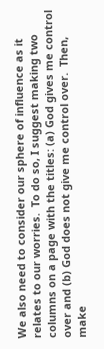We also need to consider our sphere of influence as it relates to our worries.  To do so, I suggest making two columns on a page with the titles: (a) God gives me control over and (b) God does not give me control over.  Then, make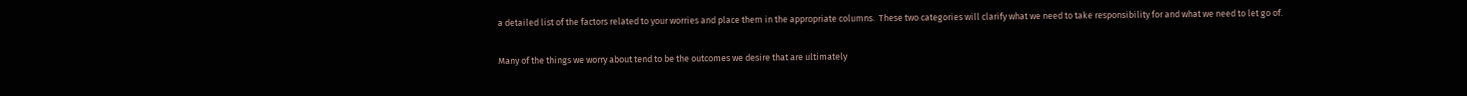a detailed list of the factors related to your worries and place them in the appropriate columns.  These two categories will clarify what we need to take responsibility for and what we need to let go of.

Many of the things we worry about tend to be the outcomes we desire that are ultimately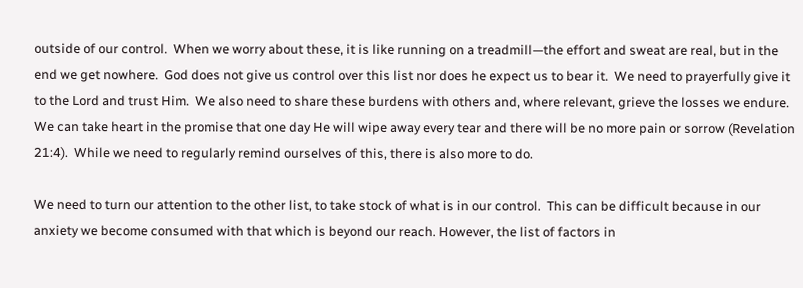outside of our control.  When we worry about these, it is like running on a treadmill—the effort and sweat are real, but in the end we get nowhere.  God does not give us control over this list nor does he expect us to bear it.  We need to prayerfully give it to the Lord and trust Him.  We also need to share these burdens with others and, where relevant, grieve the losses we endure.  We can take heart in the promise that one day He will wipe away every tear and there will be no more pain or sorrow (Revelation 21:4).  While we need to regularly remind ourselves of this, there is also more to do.

We need to turn our attention to the other list, to take stock of what is in our control.  This can be difficult because in our anxiety we become consumed with that which is beyond our reach. However, the list of factors in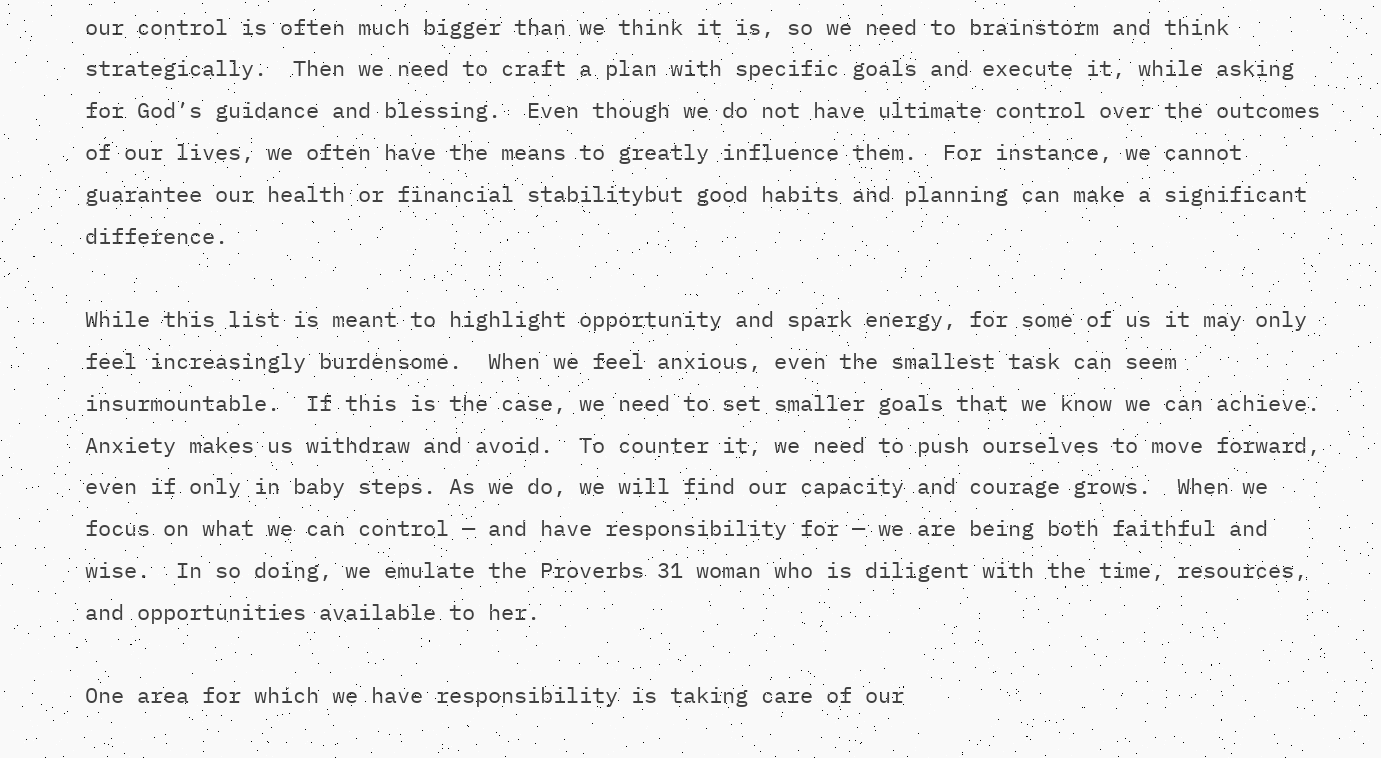our control is often much bigger than we think it is, so we need to brainstorm and think strategically.  Then we need to craft a plan with specific goals and execute it, while asking for God’s guidance and blessing.  Even though we do not have ultimate control over the outcomes of our lives, we often have the means to greatly influence them.  For instance, we cannot guarantee our health or financial stabilitybut good habits and planning can make a significant difference.

While this list is meant to highlight opportunity and spark energy, for some of us it may only feel increasingly burdensome.  When we feel anxious, even the smallest task can seem insurmountable.  If this is the case, we need to set smaller goals that we know we can achieve.  Anxiety makes us withdraw and avoid.  To counter it, we need to push ourselves to move forward, even if only in baby steps. As we do, we will find our capacity and courage grows.  When we focus on what we can control — and have responsibility for — we are being both faithful and wise.  In so doing, we emulate the Proverbs 31 woman who is diligent with the time, resources, and opportunities available to her.

One area for which we have responsibility is taking care of our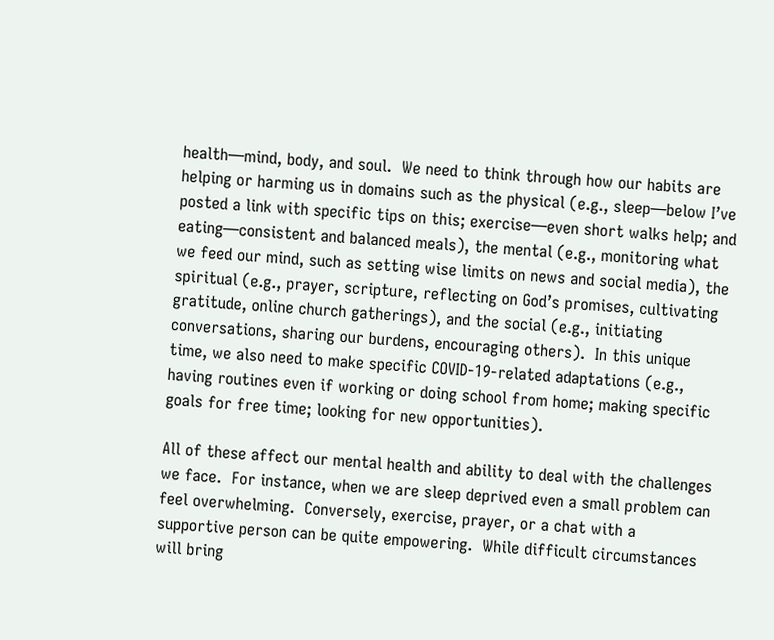health—mind, body, and soul.  We need to think through how our habits are helping or harming us in domains such as the physical (e.g., sleep—below I’ve posted a link with specific tips on this; exercise—even short walks help; and eating—consistent and balanced meals), the mental (e.g., monitoring what we feed our mind, such as setting wise limits on news and social media), the spiritual (e.g., prayer, scripture, reflecting on God’s promises, cultivating gratitude, online church gatherings), and the social (e.g., initiating conversations, sharing our burdens, encouraging others).  In this unique time, we also need to make specific COVID-19-related adaptations (e.g., having routines even if working or doing school from home; making specific goals for free time; looking for new opportunities).

All of these affect our mental health and ability to deal with the challenges we face.  For instance, when we are sleep deprived even a small problem can feel overwhelming.  Conversely, exercise, prayer, or a chat with a supportive person can be quite empowering.  While difficult circumstances will bring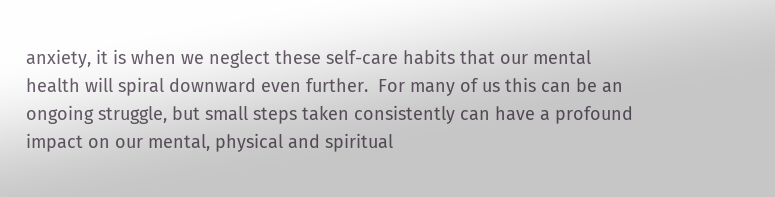anxiety, it is when we neglect these self-care habits that our mental health will spiral downward even further.  For many of us this can be an ongoing struggle, but small steps taken consistently can have a profound impact on our mental, physical and spiritual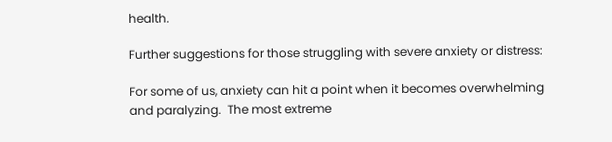health.

Further suggestions for those struggling with severe anxiety or distress:

For some of us, anxiety can hit a point when it becomes overwhelming and paralyzing.  The most extreme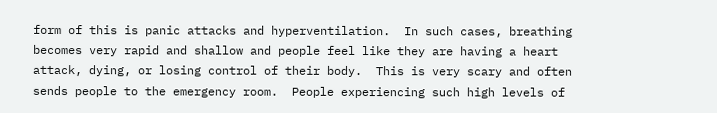form of this is panic attacks and hyperventilation.  In such cases, breathing becomes very rapid and shallow and people feel like they are having a heart attack, dying, or losing control of their body.  This is very scary and often sends people to the emergency room.  People experiencing such high levels of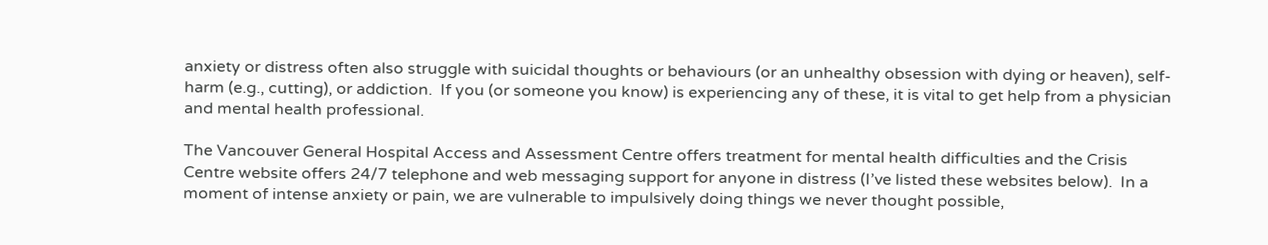anxiety or distress often also struggle with suicidal thoughts or behaviours (or an unhealthy obsession with dying or heaven), self-harm (e.g., cutting), or addiction.  If you (or someone you know) is experiencing any of these, it is vital to get help from a physician and mental health professional.

The Vancouver General Hospital Access and Assessment Centre offers treatment for mental health difficulties and the Crisis Centre website offers 24/7 telephone and web messaging support for anyone in distress (I’ve listed these websites below).  In a moment of intense anxiety or pain, we are vulnerable to impulsively doing things we never thought possible,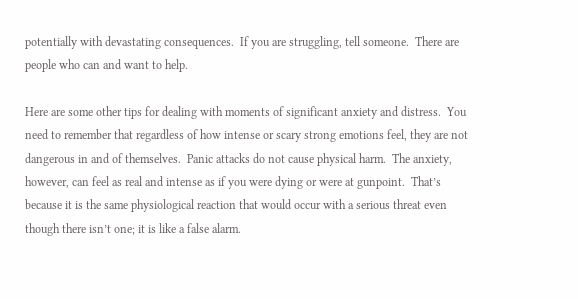potentially with devastating consequences.  If you are struggling, tell someone.  There are people who can and want to help.

Here are some other tips for dealing with moments of significant anxiety and distress.  You need to remember that regardless of how intense or scary strong emotions feel, they are not dangerous in and of themselves.  Panic attacks do not cause physical harm.  The anxiety, however, can feel as real and intense as if you were dying or were at gunpoint.  That’s because it is the same physiological reaction that would occur with a serious threat even though there isn’t one; it is like a false alarm.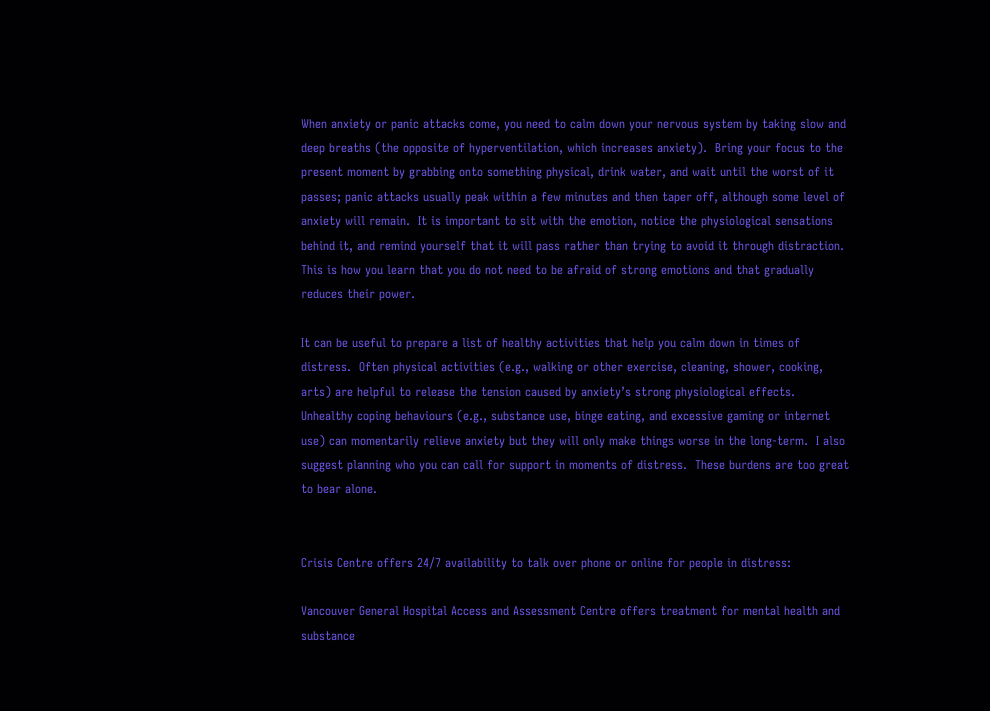When anxiety or panic attacks come, you need to calm down your nervous system by taking slow and deep breaths (the opposite of hyperventilation, which increases anxiety).  Bring your focus to the present moment by grabbing onto something physical, drink water, and wait until the worst of it passes; panic attacks usually peak within a few minutes and then taper off, although some level of anxiety will remain.  It is important to sit with the emotion, notice the physiological sensations behind it, and remind yourself that it will pass rather than trying to avoid it through distraction.  This is how you learn that you do not need to be afraid of strong emotions and that gradually reduces their power.

It can be useful to prepare a list of healthy activities that help you calm down in times of distress.  Often physical activities (e.g., walking or other exercise, cleaning, shower, cooking, arts) are helpful to release the tension caused by anxiety’s strong physiological effects.  Unhealthy coping behaviours (e.g., substance use, binge eating, and excessive gaming or internet use) can momentarily relieve anxiety but they will only make things worse in the long-term.  I also suggest planning who you can call for support in moments of distress.  These burdens are too great to bear alone.


Crisis Centre offers 24/7 availability to talk over phone or online for people in distress:

Vancouver General Hospital Access and Assessment Centre offers treatment for mental health and substance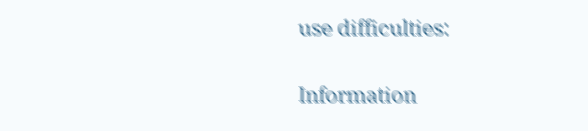use difficulties:

Information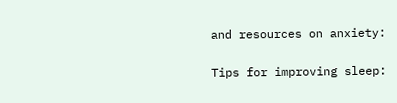and resources on anxiety:

Tips for improving sleep: